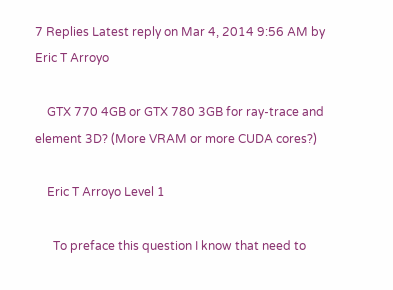7 Replies Latest reply on Mar 4, 2014 9:56 AM by Eric T Arroyo

    GTX 770 4GB or GTX 780 3GB for ray-trace and element 3D? (More VRAM or more CUDA cores?)

    Eric T Arroyo Level 1

      To preface this question I know that need to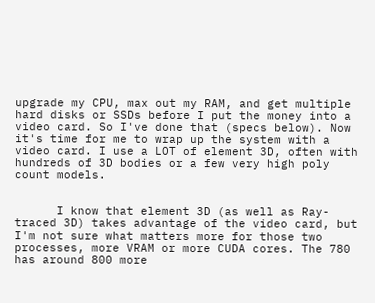upgrade my CPU, max out my RAM, and get multiple hard disks or SSDs before I put the money into a video card. So I've done that (specs below). Now it's time for me to wrap up the system with a video card. I use a LOT of element 3D, often with hundreds of 3D bodies or a few very high poly count models.


      I know that element 3D (as well as Ray-traced 3D) takes advantage of the video card, but I'm not sure what matters more for those two processes, more VRAM or more CUDA cores. The 780 has around 800 more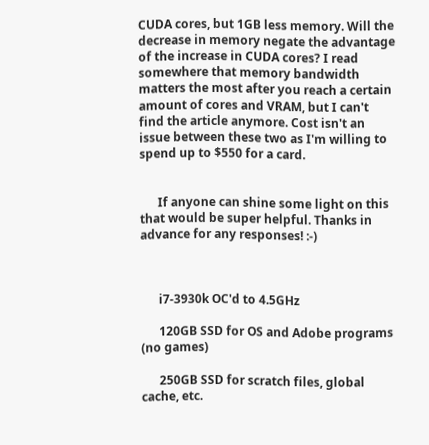CUDA cores, but 1GB less memory. Will the decrease in memory negate the advantage of the increase in CUDA cores? I read somewhere that memory bandwidth matters the most after you reach a certain amount of cores and VRAM, but I can't find the article anymore. Cost isn't an issue between these two as I'm willing to spend up to $550 for a card.


      If anyone can shine some light on this that would be super helpful. Thanks in advance for any responses! :-)



      i7-3930k OC'd to 4.5GHz

      120GB SSD for OS and Adobe programs (no games)

      250GB SSD for scratch files, global cache, etc.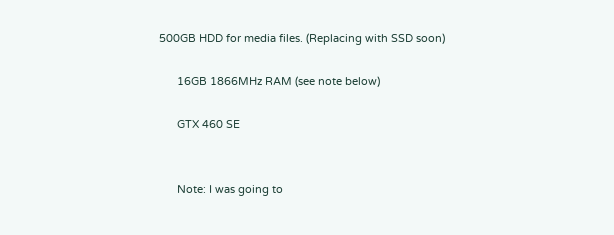500GB HDD for media files. (Replacing with SSD soon)

      16GB 1866MHz RAM (see note below)

      GTX 460 SE


      Note: I was going to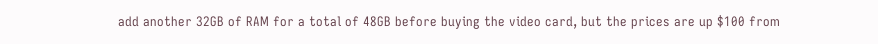add another 32GB of RAM for a total of 48GB before buying the video card, but the prices are up $100 from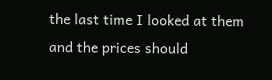the last time I looked at them and the prices should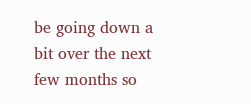be going down a bit over the next few months so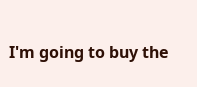I'm going to buy the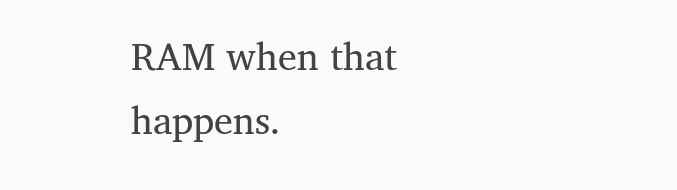RAM when that happens.